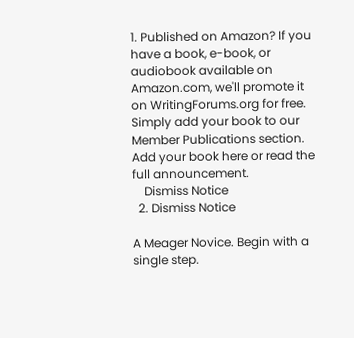1. Published on Amazon? If you have a book, e-book, or audiobook available on Amazon.com, we'll promote it on WritingForums.org for free. Simply add your book to our Member Publications section. Add your book here or read the full announcement.
    Dismiss Notice
  2. Dismiss Notice

A Meager Novice. Begin with a single step.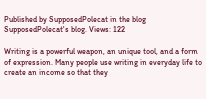Published by SupposedPolecat in the blog SupposedPolecat's blog. Views: 122

Writing is a powerful weapon, an unique tool, and a form of expression. Many people use writing in everyday life to create an income so that they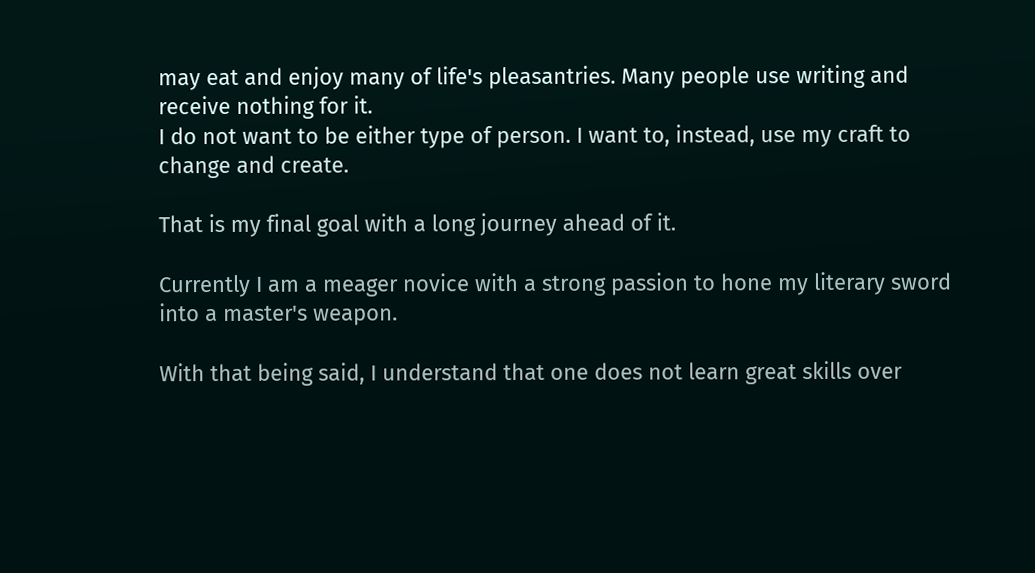may eat and enjoy many of life's pleasantries. Many people use writing and receive nothing for it.
I do not want to be either type of person. I want to, instead, use my craft to change and create.

That is my final goal with a long journey ahead of it.

Currently I am a meager novice with a strong passion to hone my literary sword into a master's weapon.

With that being said, I understand that one does not learn great skills over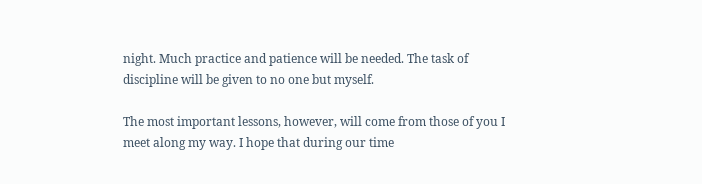night. Much practice and patience will be needed. The task of discipline will be given to no one but myself.

The most important lessons, however, will come from those of you I meet along my way. I hope that during our time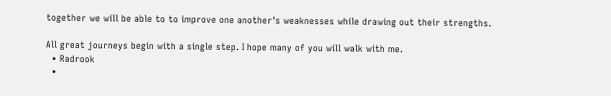together we will be able to to improve one another's weaknesses while drawing out their strengths.

All great journeys begin with a single step. I hope many of you will walk with me.
  • Radrook
  •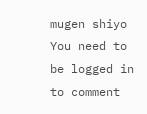mugen shiyo
You need to be logged in to comment